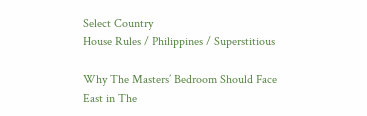Select Country
House Rules / Philippines / Superstitious

Why The Masters’ Bedroom Should Face East in The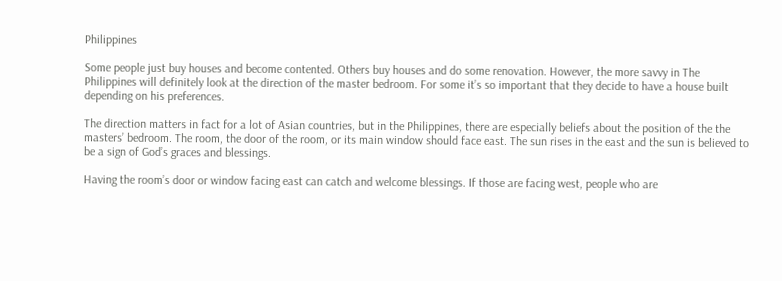Philippines

Some people just buy houses and become contented. Others buy houses and do some renovation. However, the more savvy in The Philippines will definitely look at the direction of the master bedroom. For some it’s so important that they decide to have a house built depending on his preferences.

The direction matters in fact for a lot of Asian countries, but in the Philippines, there are especially beliefs about the position of the the masters’ bedroom. The room, the door of the room, or its main window should face east. The sun rises in the east and the sun is believed to be a sign of God’s graces and blessings.

Having the room’s door or window facing east can catch and welcome blessings. If those are facing west, people who are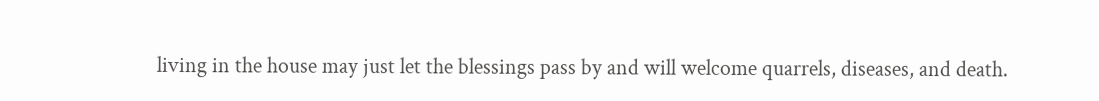living in the house may just let the blessings pass by and will welcome quarrels, diseases, and death.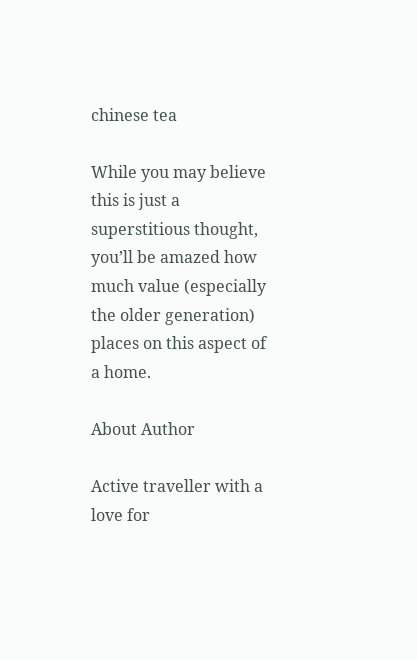chinese tea

While you may believe this is just a superstitious thought, you’ll be amazed how much value (especially the older generation) places on this aspect of a home.

About Author

Active traveller with a love for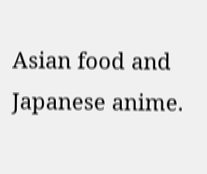Asian food and Japanese anime.